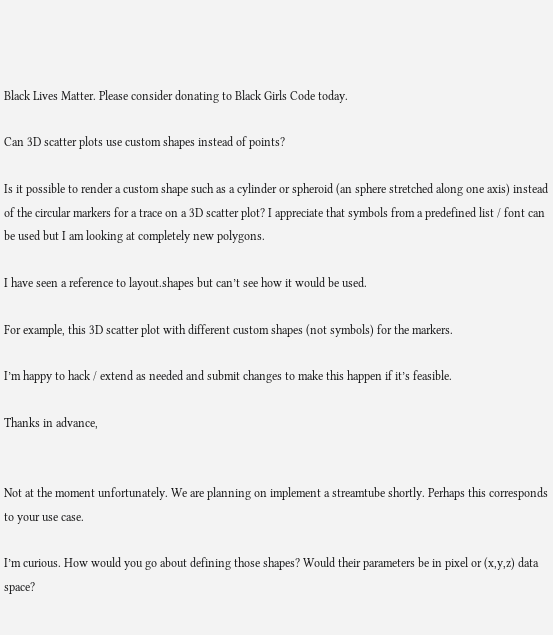Black Lives Matter. Please consider donating to Black Girls Code today.

Can 3D scatter plots use custom shapes instead of points?

Is it possible to render a custom shape such as a cylinder or spheroid (an sphere stretched along one axis) instead of the circular markers for a trace on a 3D scatter plot? I appreciate that symbols from a predefined list / font can be used but I am looking at completely new polygons.

I have seen a reference to layout.shapes but can’t see how it would be used.

For example, this 3D scatter plot with different custom shapes (not symbols) for the markers.

I’m happy to hack / extend as needed and submit changes to make this happen if it’s feasible.

Thanks in advance,


Not at the moment unfortunately. We are planning on implement a streamtube shortly. Perhaps this corresponds to your use case.

I’m curious. How would you go about defining those shapes? Would their parameters be in pixel or (x,y,z) data space?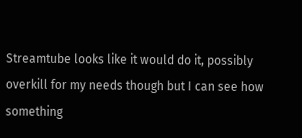Streamtube looks like it would do it, possibly overkill for my needs though but I can see how something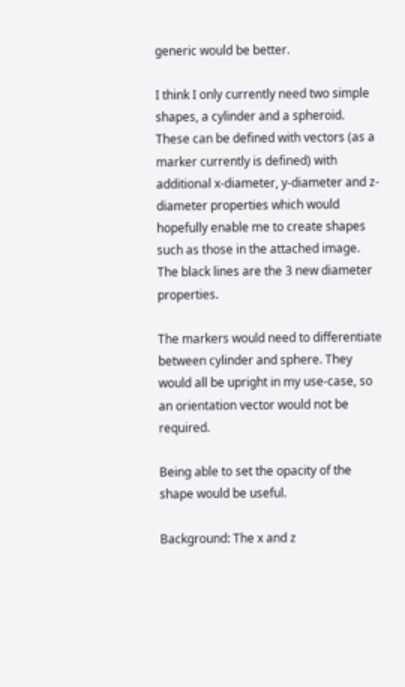generic would be better.

I think I only currently need two simple shapes, a cylinder and a spheroid. These can be defined with vectors (as a marker currently is defined) with additional x-diameter, y-diameter and z-diameter properties which would hopefully enable me to create shapes such as those in the attached image. The black lines are the 3 new diameter properties.

The markers would need to differentiate between cylinder and sphere. They would all be upright in my use-case, so an orientation vector would not be required.

Being able to set the opacity of the shape would be useful.

Background: The x and z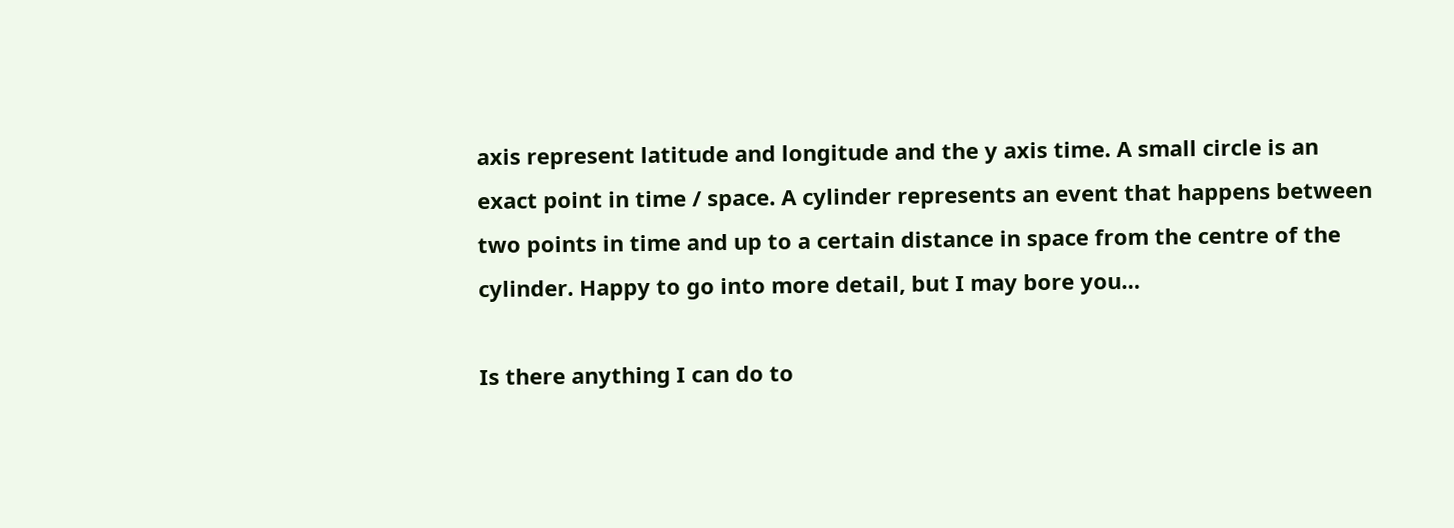axis represent latitude and longitude and the y axis time. A small circle is an exact point in time / space. A cylinder represents an event that happens between two points in time and up to a certain distance in space from the centre of the cylinder. Happy to go into more detail, but I may bore you…

Is there anything I can do to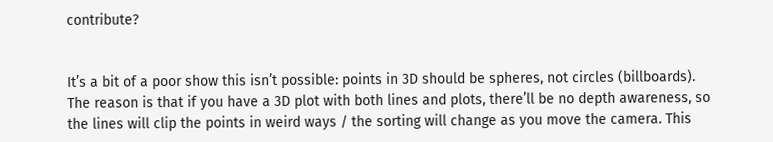contribute?


It’s a bit of a poor show this isn’t possible: points in 3D should be spheres, not circles (billboards). The reason is that if you have a 3D plot with both lines and plots, there’ll be no depth awareness, so the lines will clip the points in weird ways / the sorting will change as you move the camera. This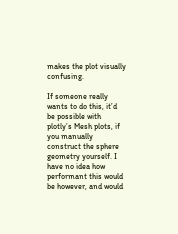makes the plot visually confusing.

If someone really wants to do this, it’d be possible with plotly’s Mesh plots, if you manually construct the sphere geometry yourself. I have no idea how performant this would be however, and would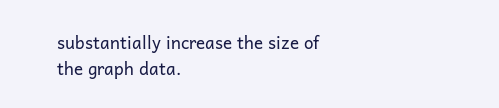substantially increase the size of the graph data.